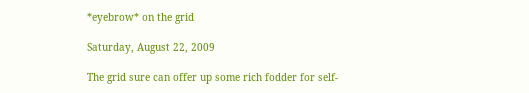*eyebrow* on the grid

Saturday, August 22, 2009

The grid sure can offer up some rich fodder for self-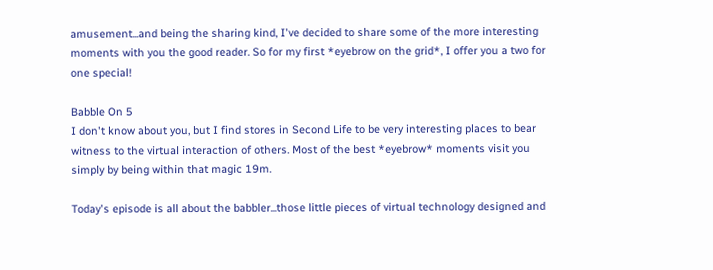amusement...and being the sharing kind, I've decided to share some of the more interesting moments with you the good reader. So for my first *eyebrow on the grid*, I offer you a two for one special!

Babble On 5
I don't know about you, but I find stores in Second Life to be very interesting places to bear witness to the virtual interaction of others. Most of the best *eyebrow* moments visit you simply by being within that magic 19m.

Today's episode is all about the babbler...those little pieces of virtual technology designed and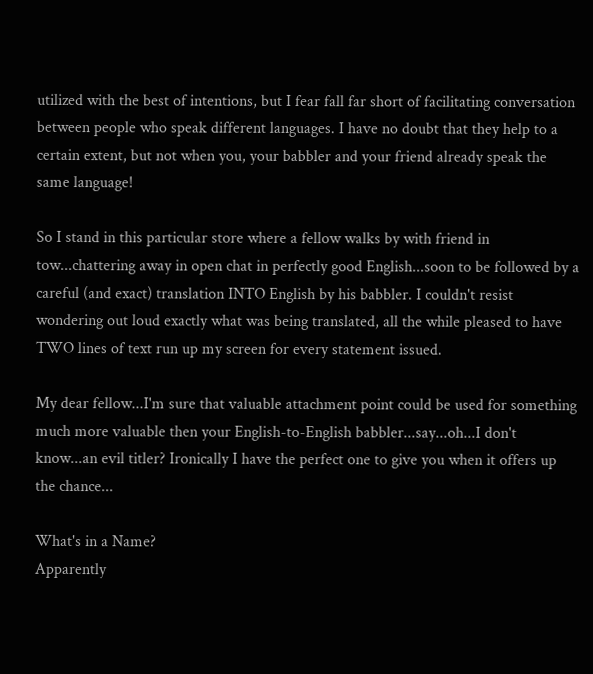utilized with the best of intentions, but I fear fall far short of facilitating conversation between people who speak different languages. I have no doubt that they help to a certain extent, but not when you, your babbler and your friend already speak the same language!

So I stand in this particular store where a fellow walks by with friend in tow...chattering away in open chat in perfectly good English...soon to be followed by a careful (and exact) translation INTO English by his babbler. I couldn't resist wondering out loud exactly what was being translated, all the while pleased to have TWO lines of text run up my screen for every statement issued.

My dear fellow...I'm sure that valuable attachment point could be used for something much more valuable then your English-to-English babbler...say...oh...I don't know...an evil titler? Ironically I have the perfect one to give you when it offers up the chance...

What's in a Name?
Apparently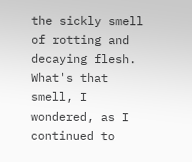the sickly smell of rotting and decaying flesh. What's that smell, I wondered, as I continued to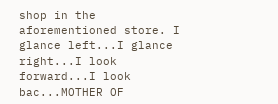shop in the aforementioned store. I glance left...I glance right...I look forward...I look bac...MOTHER OF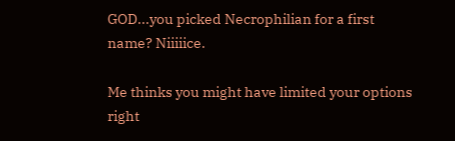GOD...you picked Necrophilian for a first name? Niiiiice.

Me thinks you might have limited your options right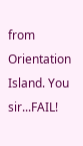from Orientation Island. You sir...FAIL!